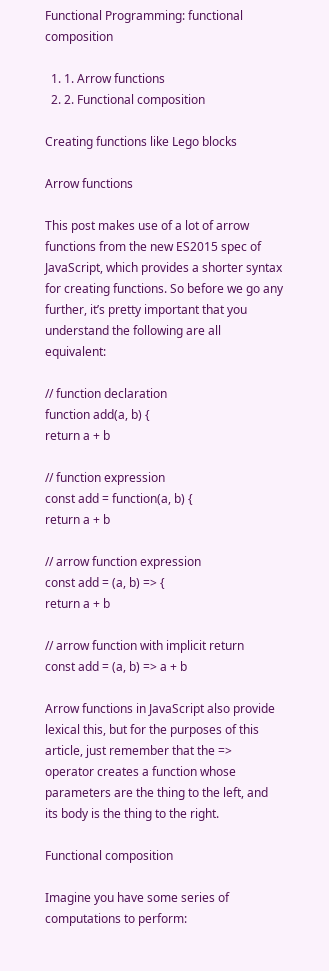Functional Programming: functional composition

  1. 1. Arrow functions
  2. 2. Functional composition

Creating functions like Lego blocks

Arrow functions

This post makes use of a lot of arrow functions from the new ES2015 spec of JavaScript, which provides a shorter syntax for creating functions. So before we go any further, it’s pretty important that you understand the following are all equivalent:

// function declaration
function add(a, b) {
return a + b

// function expression
const add = function(a, b) {
return a + b

// arrow function expression
const add = (a, b) => {
return a + b

// arrow function with implicit return
const add = (a, b) => a + b

Arrow functions in JavaScript also provide lexical this, but for the purposes of this article, just remember that the => operator creates a function whose parameters are the thing to the left, and its body is the thing to the right.

Functional composition

Imagine you have some series of computations to perform: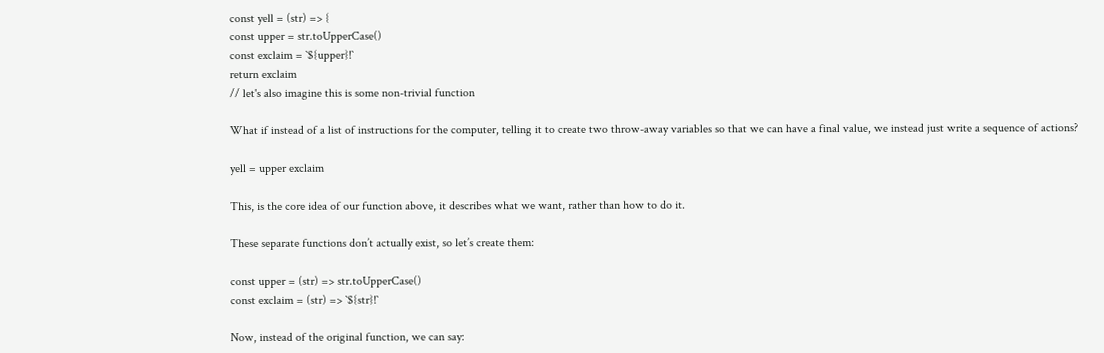const yell = (str) => {
const upper = str.toUpperCase()
const exclaim = `${upper}!`
return exclaim
// let's also imagine this is some non-trivial function

What if instead of a list of instructions for the computer, telling it to create two throw-away variables so that we can have a final value, we instead just write a sequence of actions?

yell = upper exclaim

This, is the core idea of our function above, it describes what we want, rather than how to do it.

These separate functions don’t actually exist, so let’s create them:

const upper = (str) => str.toUpperCase()
const exclaim = (str) => `${str}!`

Now, instead of the original function, we can say: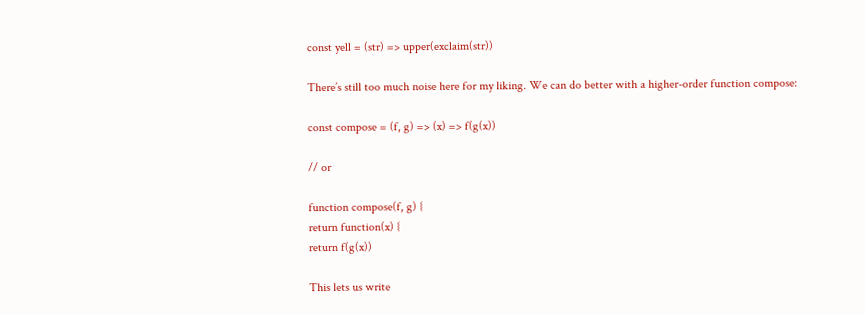const yell = (str) => upper(exclaim(str))

There’s still too much noise here for my liking. We can do better with a higher-order function compose:

const compose = (f, g) => (x) => f(g(x))

// or

function compose(f, g) {
return function(x) {
return f(g(x))

This lets us write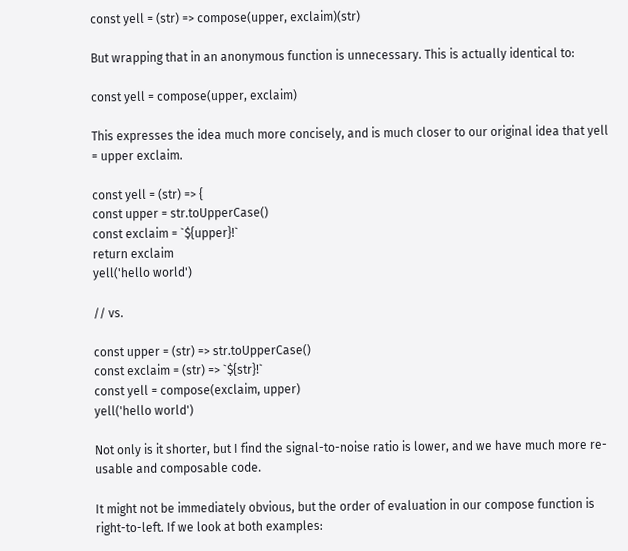const yell = (str) => compose(upper, exclaim)(str)

But wrapping that in an anonymous function is unnecessary. This is actually identical to:

const yell = compose(upper, exclaim)

This expresses the idea much more concisely, and is much closer to our original idea that yell = upper exclaim.

const yell = (str) => {
const upper = str.toUpperCase()
const exclaim = `${upper}!`
return exclaim
yell('hello world')

// vs.

const upper = (str) => str.toUpperCase()
const exclaim = (str) => `${str}!`
const yell = compose(exclaim, upper)
yell('hello world')

Not only is it shorter, but I find the signal-to-noise ratio is lower, and we have much more re-usable and composable code.

It might not be immediately obvious, but the order of evaluation in our compose function is right-to-left. If we look at both examples: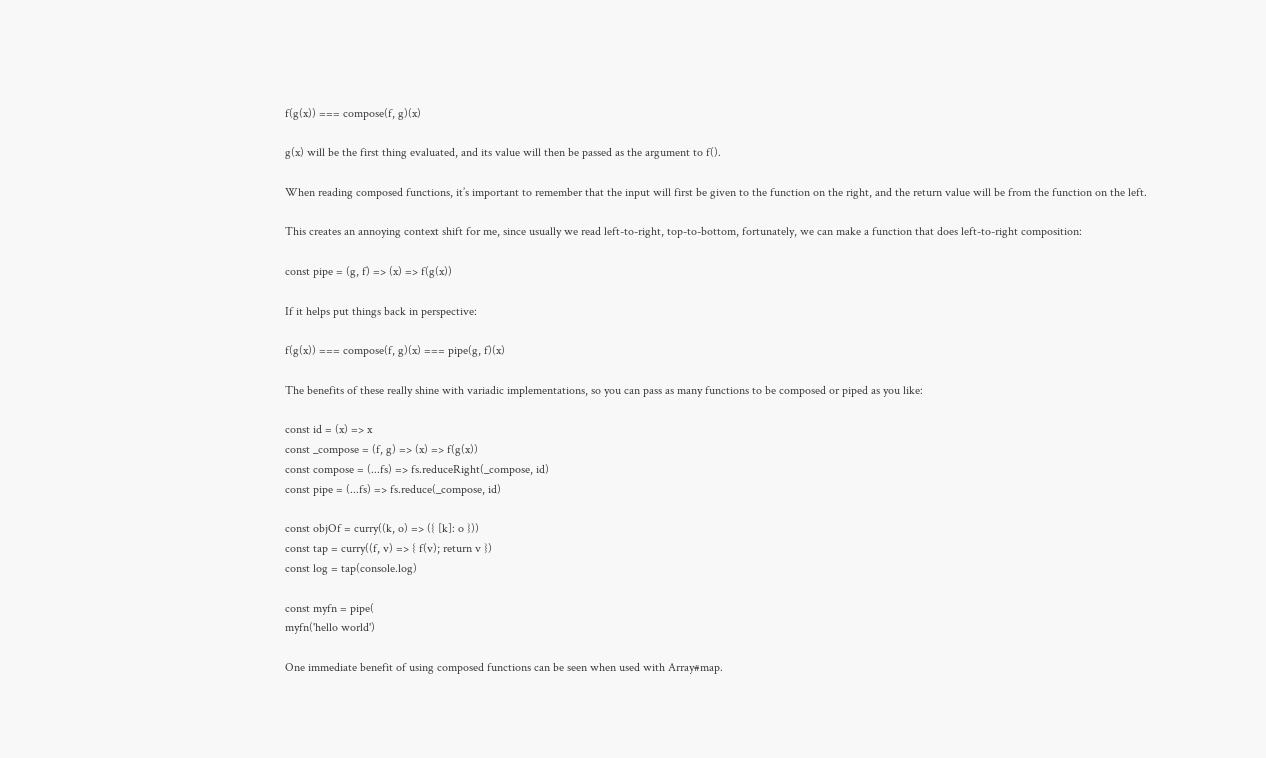f(g(x)) === compose(f, g)(x)

g(x) will be the first thing evaluated, and its value will then be passed as the argument to f().

When reading composed functions, it’s important to remember that the input will first be given to the function on the right, and the return value will be from the function on the left.

This creates an annoying context shift for me, since usually we read left-to-right, top-to-bottom, fortunately, we can make a function that does left-to-right composition:

const pipe = (g, f) => (x) => f(g(x))

If it helps put things back in perspective:

f(g(x)) === compose(f, g)(x) === pipe(g, f)(x)

The benefits of these really shine with variadic implementations, so you can pass as many functions to be composed or piped as you like:

const id = (x) => x
const _compose = (f, g) => (x) => f(g(x))
const compose = (...fs) => fs.reduceRight(_compose, id)
const pipe = (...fs) => fs.reduce(_compose, id)

const objOf = curry((k, o) => ({ [k]: o }))
const tap = curry((f, v) => { f(v); return v })
const log = tap(console.log)

const myfn = pipe(
myfn('hello world')

One immediate benefit of using composed functions can be seen when used with Array#map.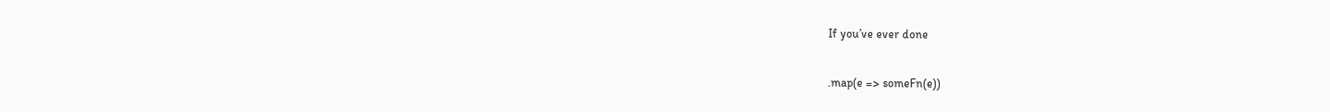If you’ve ever done

.map(e => someFn(e))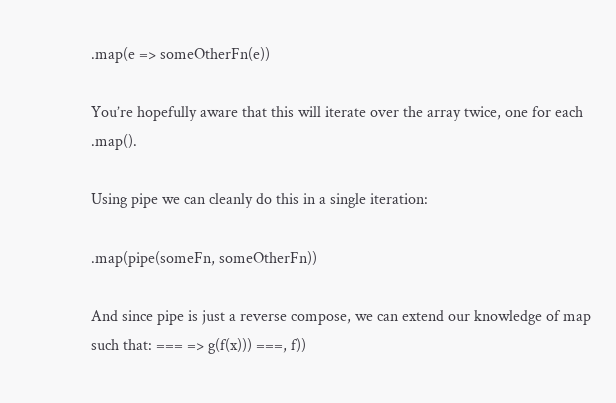.map(e => someOtherFn(e))

You’re hopefully aware that this will iterate over the array twice, one for each .map().

Using pipe we can cleanly do this in a single iteration:

.map(pipe(someFn, someOtherFn))

And since pipe is just a reverse compose, we can extend our knowledge of map such that: === => g(f(x))) ===, f))